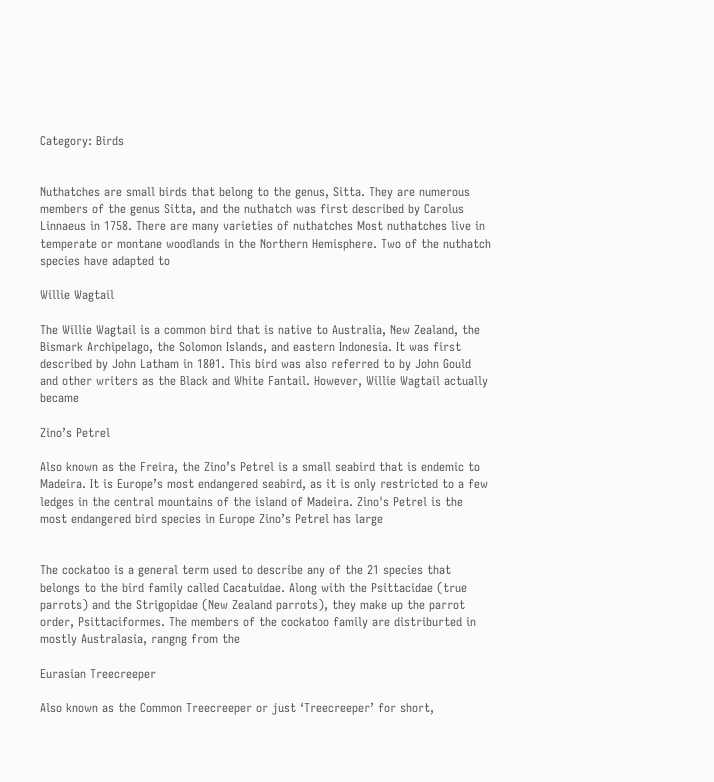Category: Birds


Nuthatches are small birds that belong to the genus, Sitta. They are numerous members of the genus Sitta, and the nuthatch was first described by Carolus Linnaeus in 1758. There are many varieties of nuthatches Most nuthatches live in temperate or montane woodlands in the Northern Hemisphere. Two of the nuthatch species have adapted to

Willie Wagtail

The Willie Wagtail is a common bird that is native to Australia, New Zealand, the Bismark Archipelago, the Solomon Islands, and eastern Indonesia. It was first described by John Latham in 1801. This bird was also referred to by John Gould and other writers as the Black and White Fantail. However, Willie Wagtail actually became

Zino’s Petrel

Also known as the Freira, the Zino’s Petrel is a small seabird that is endemic to Madeira. It is Europe’s most endangered seabird, as it is only restricted to a few ledges in the central mountains of the island of Madeira. Zino's Petrel is the most endangered bird species in Europe Zino’s Petrel has large


The cockatoo is a general term used to describe any of the 21 species that belongs to the bird family called Cacatuidae. Along with the Psittacidae (true parrots) and the Strigopidae (New Zealand parrots), they make up the parrot order, Psittaciformes. The members of the cockatoo family are distriburted in mostly Australasia, rangng from the

Eurasian Treecreeper

Also known as the Common Treecreeper or just ‘Treecreeper’ for short,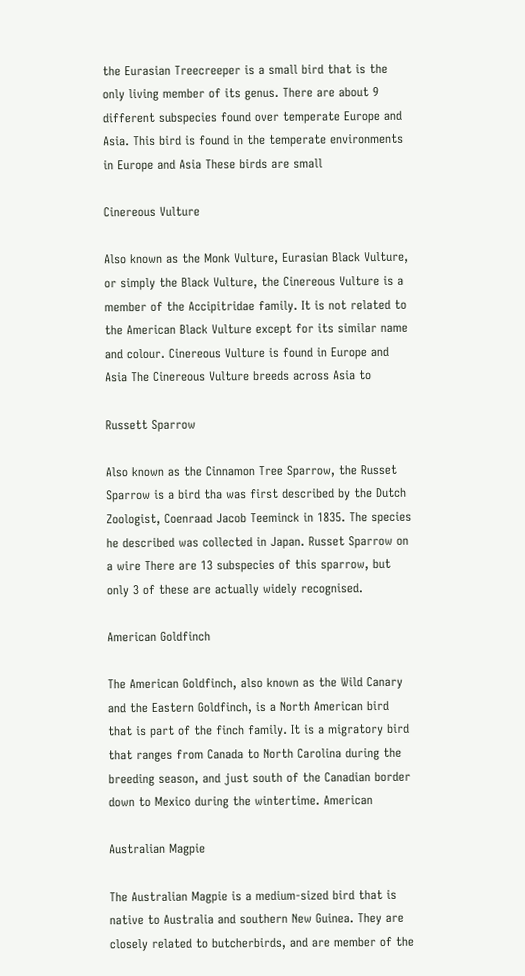the Eurasian Treecreeper is a small bird that is the only living member of its genus. There are about 9 different subspecies found over temperate Europe and Asia. This bird is found in the temperate environments in Europe and Asia These birds are small

Cinereous Vulture

Also known as the Monk Vulture, Eurasian Black Vulture, or simply the Black Vulture, the Cinereous Vulture is a member of the Accipitridae family. It is not related to the American Black Vulture except for its similar name and colour. Cinereous Vulture is found in Europe and Asia The Cinereous Vulture breeds across Asia to

Russett Sparrow

Also known as the Cinnamon Tree Sparrow, the Russet Sparrow is a bird tha was first described by the Dutch Zoologist, Coenraad Jacob Teeminck in 1835. The species he described was collected in Japan. Russet Sparrow on a wire There are 13 subspecies of this sparrow, but only 3 of these are actually widely recognised.

American Goldfinch

The American Goldfinch, also known as the Wild Canary and the Eastern Goldfinch, is a North American bird that is part of the finch family. It is a migratory bird that ranges from Canada to North Carolina during the breeding season, and just south of the Canadian border down to Mexico during the wintertime. American

Australian Magpie

The Australian Magpie is a medium-sized bird that is native to Australia and southern New Guinea. They are closely related to butcherbirds, and are member of the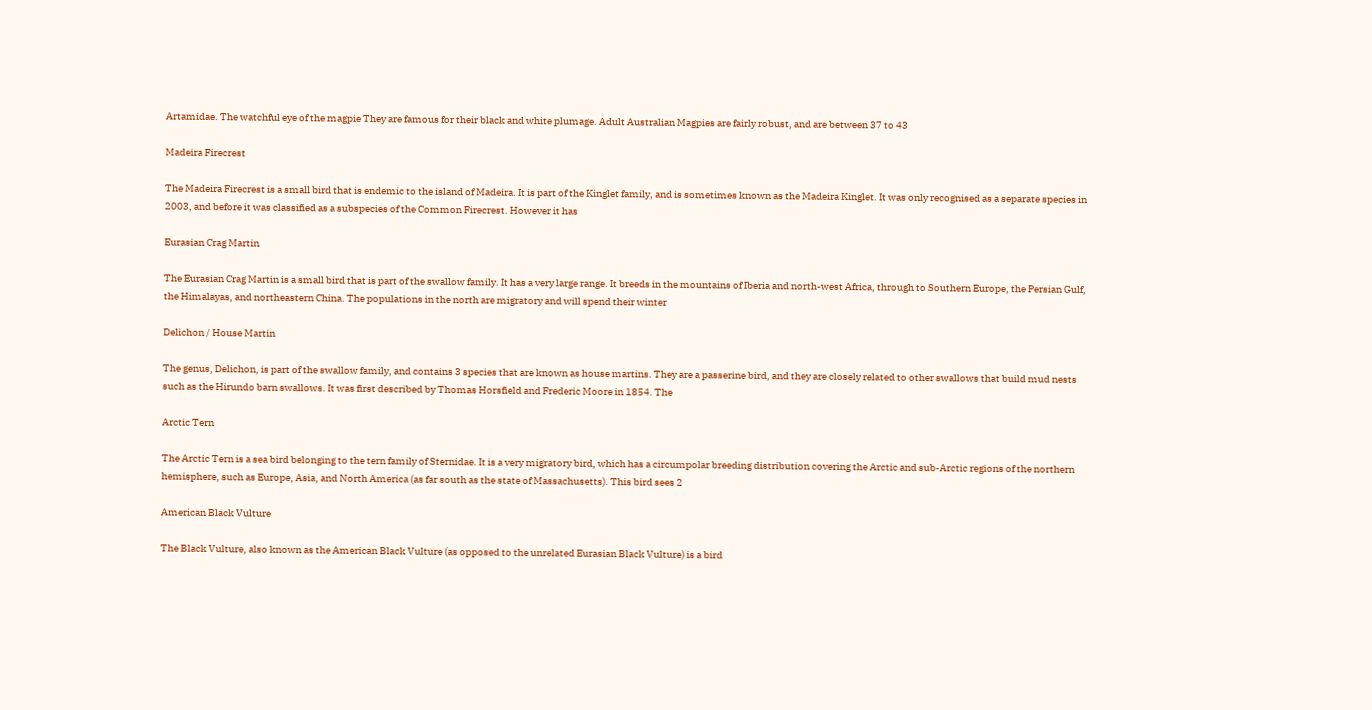Artamidae. The watchful eye of the magpie They are famous for their black and white plumage. Adult Australian Magpies are fairly robust, and are between 37 to 43

Madeira Firecrest

The Madeira Firecrest is a small bird that is endemic to the island of Madeira. It is part of the Kinglet family, and is sometimes known as the Madeira Kinglet. It was only recognised as a separate species in 2003, and before it was classified as a subspecies of the Common Firecrest. However it has

Eurasian Crag Martin

The Eurasian Crag Martin is a small bird that is part of the swallow family. It has a very large range. It breeds in the mountains of Iberia and north-west Africa, through to Southern Europe, the Persian Gulf, the Himalayas, and northeastern China. The populations in the north are migratory and will spend their winter

Delichon / House Martin

The genus, Delichon, is part of the swallow family, and contains 3 species that are known as house martins. They are a passerine bird, and they are closely related to other swallows that build mud nests such as the Hirundo barn swallows. It was first described by Thomas Horsfield and Frederic Moore in 1854. The

Arctic Tern

The Arctic Tern is a sea bird belonging to the tern family of Sternidae. It is a very migratory bird, which has a circumpolar breeding distribution covering the Arctic and sub-Arctic regions of the northern hemisphere, such as Europe, Asia, and North America (as far south as the state of Massachusetts). This bird sees 2

American Black Vulture

The Black Vulture, also known as the American Black Vulture (as opposed to the unrelated Eurasian Black Vulture) is a bird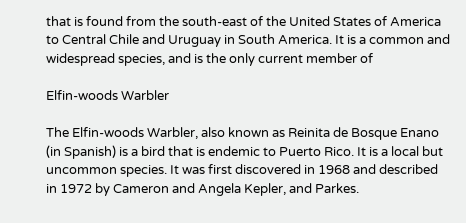that is found from the south-east of the United States of America to Central Chile and Uruguay in South America. It is a common and widespread species, and is the only current member of

Elfin-woods Warbler

The Elfin-woods Warbler, also known as Reinita de Bosque Enano (in Spanish) is a bird that is endemic to Puerto Rico. It is a local but uncommon species. It was first discovered in 1968 and described in 1972 by Cameron and Angela Kepler, and Parkes.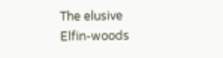The elusive Elfin-woods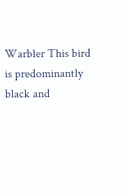Warbler This bird is predominantly black and